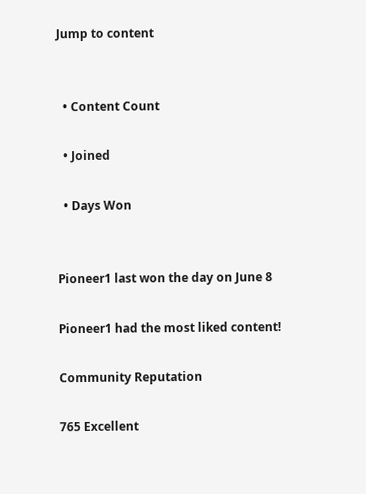Jump to content


  • Content Count

  • Joined

  • Days Won


Pioneer1 last won the day on June 8

Pioneer1 had the most liked content!

Community Reputation

765 Excellent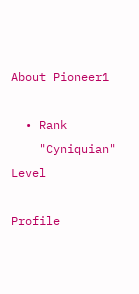About Pioneer1

  • Rank
    "Cyniquian" Level

Profile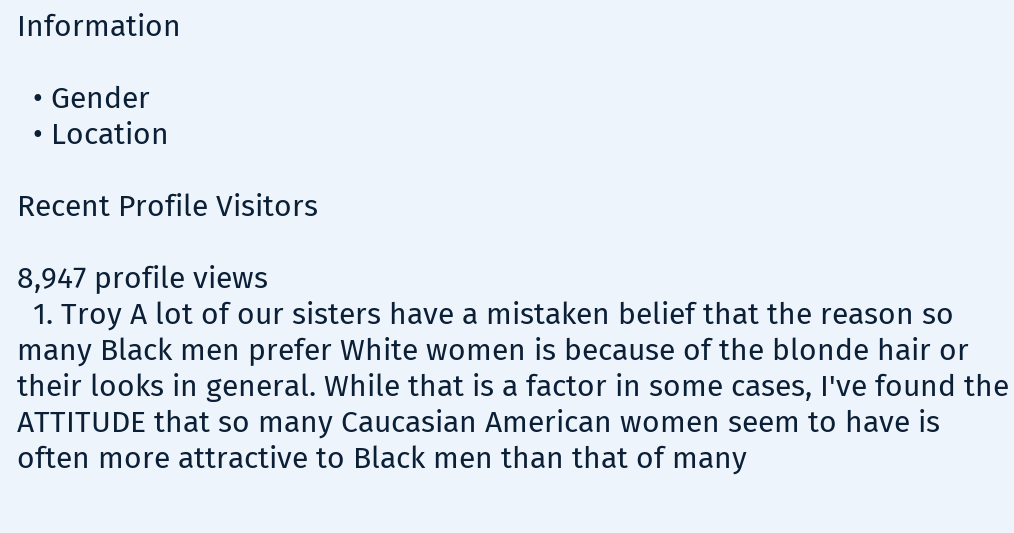Information

  • Gender
  • Location

Recent Profile Visitors

8,947 profile views
  1. Troy A lot of our sisters have a mistaken belief that the reason so many Black men prefer White women is because of the blonde hair or their looks in general. While that is a factor in some cases, I've found the ATTITUDE that so many Caucasian American women seem to have is often more attractive to Black men than that of many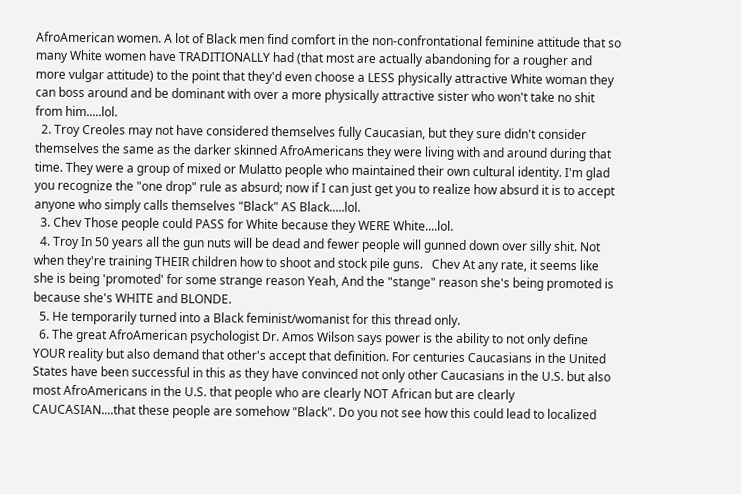AfroAmerican women. A lot of Black men find comfort in the non-confrontational feminine attitude that so many White women have TRADITIONALLY had (that most are actually abandoning for a rougher and more vulgar attitude) to the point that they'd even choose a LESS physically attractive White woman they can boss around and be dominant with over a more physically attractive sister who won't take no shit from him.....lol.
  2. Troy Creoles may not have considered themselves fully Caucasian, but they sure didn't consider themselves the same as the darker skinned AfroAmericans they were living with and around during that time. They were a group of mixed or Mulatto people who maintained their own cultural identity. I'm glad you recognize the "one drop" rule as absurd; now if I can just get you to realize how absurd it is to accept anyone who simply calls themselves "Black" AS Black.....lol.
  3. Chev Those people could PASS for White because they WERE White....lol.
  4. Troy In 50 years all the gun nuts will be dead and fewer people will gunned down over silly shit. Not when they're training THEIR children how to shoot and stock pile guns.   Chev At any rate, it seems like she is being 'promoted' for some strange reason Yeah, And the "stange" reason she's being promoted is because she's WHITE and BLONDE.
  5. He temporarily turned into a Black feminist/womanist for this thread only.
  6. The great AfroAmerican psychologist Dr. Amos Wilson says power is the ability to not only define YOUR reality but also demand that other's accept that definition. For centuries Caucasians in the United States have been successful in this as they have convinced not only other Caucasians in the U.S. but also most AfroAmericans in the U.S. that people who are clearly NOT African but are clearly CAUCASIAN....that these people are somehow "Black". Do you not see how this could lead to localized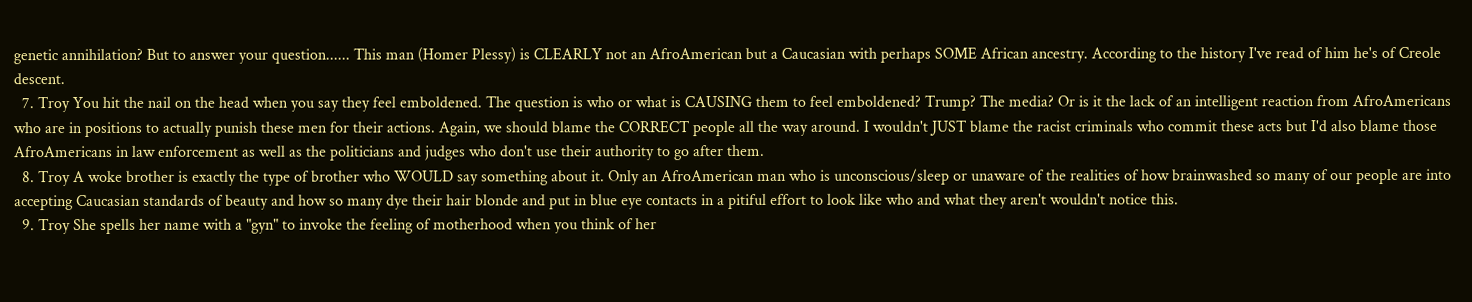genetic annihilation? But to answer your question...... This man (Homer Plessy) is CLEARLY not an AfroAmerican but a Caucasian with perhaps SOME African ancestry. According to the history I've read of him he's of Creole descent.
  7. Troy You hit the nail on the head when you say they feel emboldened. The question is who or what is CAUSING them to feel emboldened? Trump? The media? Or is it the lack of an intelligent reaction from AfroAmericans who are in positions to actually punish these men for their actions. Again, we should blame the CORRECT people all the way around. I wouldn't JUST blame the racist criminals who commit these acts but I'd also blame those AfroAmericans in law enforcement as well as the politicians and judges who don't use their authority to go after them.
  8. Troy A woke brother is exactly the type of brother who WOULD say something about it. Only an AfroAmerican man who is unconscious/sleep or unaware of the realities of how brainwashed so many of our people are into accepting Caucasian standards of beauty and how so many dye their hair blonde and put in blue eye contacts in a pitiful effort to look like who and what they aren't wouldn't notice this.
  9. Troy She spells her name with a "gyn" to invoke the feeling of motherhood when you think of her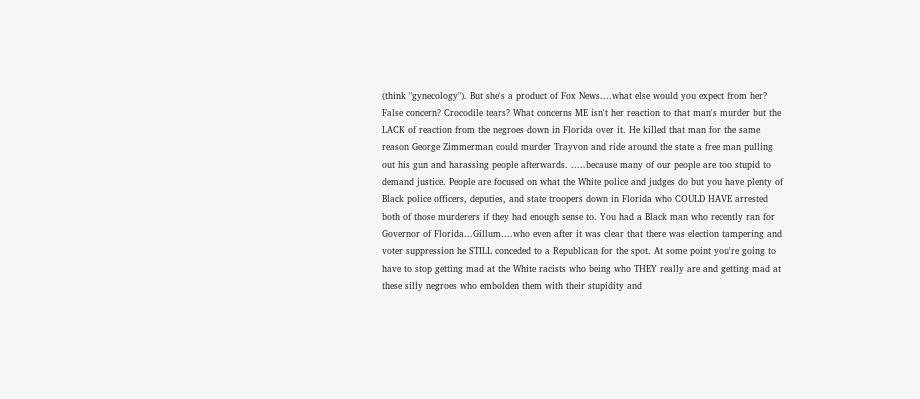(think "gynecology"). But she's a product of Fox News....what else would you expect from her? False concern? Crocodile tears? What concerns ME isn't her reaction to that man's murder but the LACK of reaction from the negroes down in Florida over it. He killed that man for the same reason George Zimmerman could murder Trayvon and ride around the state a free man pulling out his gun and harassing people afterwards. .....because many of our people are too stupid to demand justice. People are focused on what the White police and judges do but you have plenty of Black police officers, deputies, and state troopers down in Florida who COULD HAVE arrested both of those murderers if they had enough sense to. You had a Black man who recently ran for Governor of Florida...Gillum....who even after it was clear that there was election tampering and voter suppression he STILL conceded to a Republican for the spot. At some point you're going to have to stop getting mad at the White racists who being who THEY really are and getting mad at these silly negroes who embolden them with their stupidity and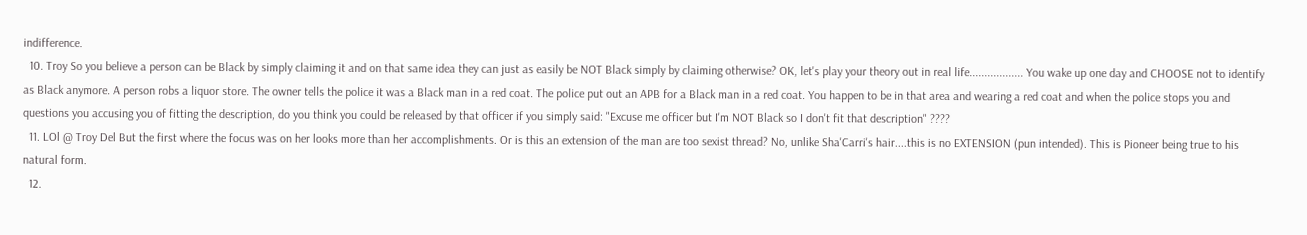indifference.
  10. Troy So you believe a person can be Black by simply claiming it and on that same idea they can just as easily be NOT Black simply by claiming otherwise? OK, let's play your theory out in real life.................. You wake up one day and CHOOSE not to identify as Black anymore. A person robs a liquor store. The owner tells the police it was a Black man in a red coat. The police put out an APB for a Black man in a red coat. You happen to be in that area and wearing a red coat and when the police stops you and questions you accusing you of fitting the description, do you think you could be released by that officer if you simply said: "Excuse me officer but I'm NOT Black so I don't fit that description" ????
  11. LOl @ Troy Del But the first where the focus was on her looks more than her accomplishments. Or is this an extension of the man are too sexist thread? No, unlike Sha'Carri's hair....this is no EXTENSION (pun intended). This is Pioneer being true to his natural form.
  12.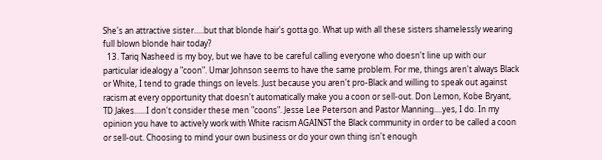She's an attractive sister.....but that blonde hair's gotta go. What up with all these sisters shamelessly wearing full blown blonde hair today?
  13. Tariq Nasheed is my boy, but we have to be careful calling everyone who doesn't line up with our particular idealogy a "coon". Umar Johnson seems to have the same problem. For me, things aren't always Black or White, I tend to grade things on levels. Just because you aren't pro-Black and willing to speak out against racism at every opportunity that doesn't automatically make you a coon or sell-out. Don Lemon, Kobe Bryant, TD Jakes......I don't consider these men "coons". Jesse Lee Peterson and Pastor Manning....yes, I do. In my opinion you have to actively work with White racism AGAINST the Black community in order to be called a coon or sell-out. Choosing to mind your own business or do your own thing isn't enough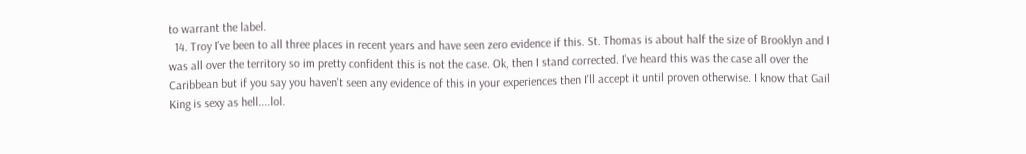to warrant the label.
  14. Troy I've been to all three places in recent years and have seen zero evidence if this. St. Thomas is about half the size of Brooklyn and I was all over the territory so im pretty confident this is not the case. Ok, then I stand corrected. I've heard this was the case all over the Caribbean but if you say you haven't seen any evidence of this in your experiences then I'll accept it until proven otherwise. I know that Gail King is sexy as hell....lol.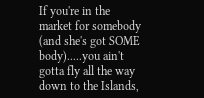If you're in the market for somebody (and she's got SOME body).....you ain't gotta fly all the way down to the Islands,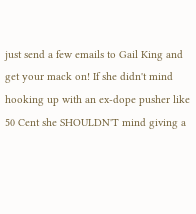just send a few emails to Gail King and get your mack on! If she didn't mind hooking up with an ex-dope pusher like 50 Cent she SHOULDN'T mind giving a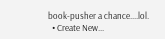book-pusher a chance....lol.
  • Create New...